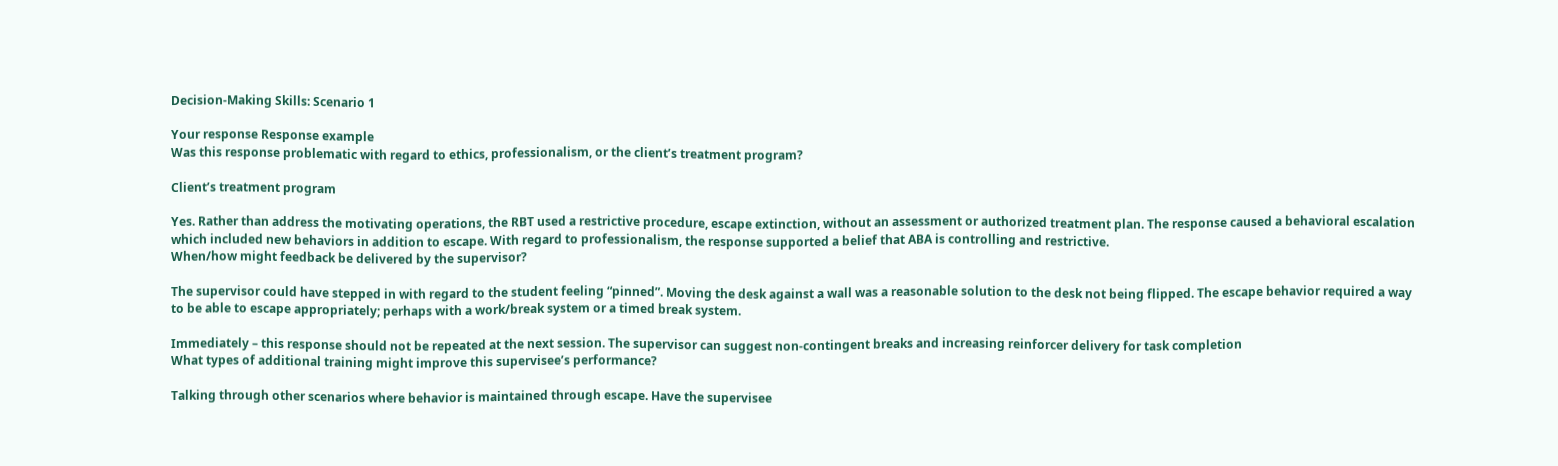Decision-Making Skills: Scenario 1

Your response Response example
Was this response problematic with regard to ethics, professionalism, or the client’s treatment program?

Client’s treatment program

Yes. Rather than address the motivating operations, the RBT used a restrictive procedure, escape extinction, without an assessment or authorized treatment plan. The response caused a behavioral escalation which included new behaviors in addition to escape. With regard to professionalism, the response supported a belief that ABA is controlling and restrictive.
When/how might feedback be delivered by the supervisor?

The supervisor could have stepped in with regard to the student feeling “pinned”. Moving the desk against a wall was a reasonable solution to the desk not being flipped. The escape behavior required a way to be able to escape appropriately; perhaps with a work/break system or a timed break system.

Immediately – this response should not be repeated at the next session. The supervisor can suggest non-contingent breaks and increasing reinforcer delivery for task completion
What types of additional training might improve this supervisee’s performance?

Talking through other scenarios where behavior is maintained through escape. Have the supervisee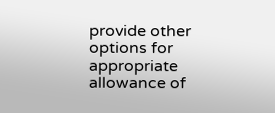provide other options for appropriate allowance of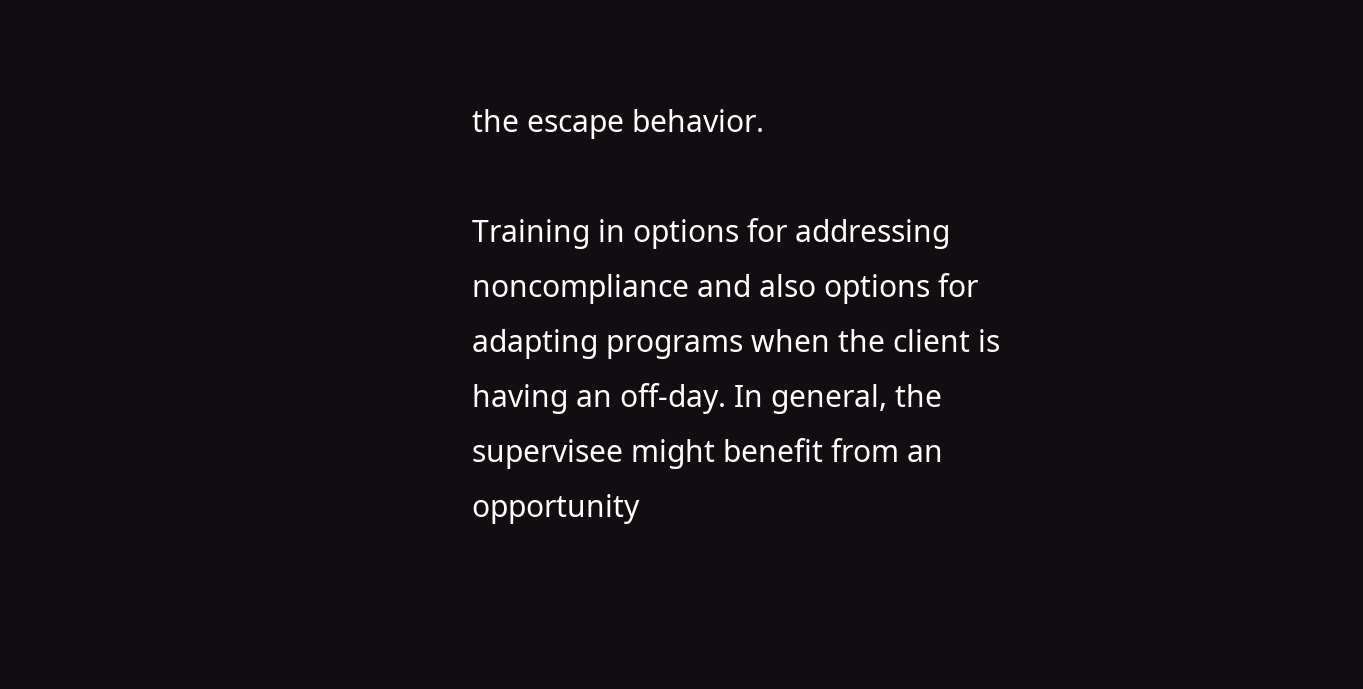the escape behavior.

Training in options for addressing noncompliance and also options for adapting programs when the client is having an off-day. In general, the supervisee might benefit from an opportunity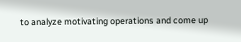to analyze motivating operations and come up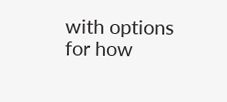with options for how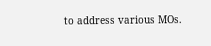to address various MOs.